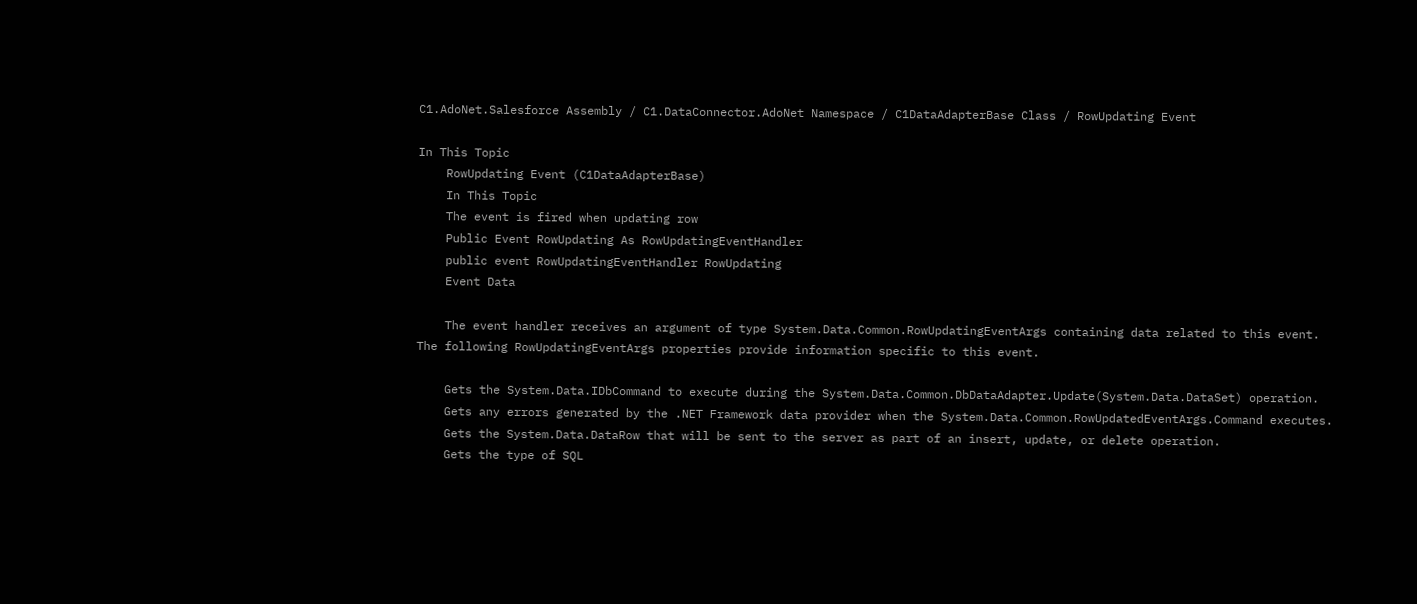C1.AdoNet.Salesforce Assembly / C1.DataConnector.AdoNet Namespace / C1DataAdapterBase Class / RowUpdating Event

In This Topic
    RowUpdating Event (C1DataAdapterBase)
    In This Topic
    The event is fired when updating row
    Public Event RowUpdating As RowUpdatingEventHandler
    public event RowUpdatingEventHandler RowUpdating
    Event Data

    The event handler receives an argument of type System.Data.Common.RowUpdatingEventArgs containing data related to this event. The following RowUpdatingEventArgs properties provide information specific to this event.

    Gets the System.Data.IDbCommand to execute during the System.Data.Common.DbDataAdapter.Update(System.Data.DataSet) operation.
    Gets any errors generated by the .NET Framework data provider when the System.Data.Common.RowUpdatedEventArgs.Command executes.
    Gets the System.Data.DataRow that will be sent to the server as part of an insert, update, or delete operation.
    Gets the type of SQL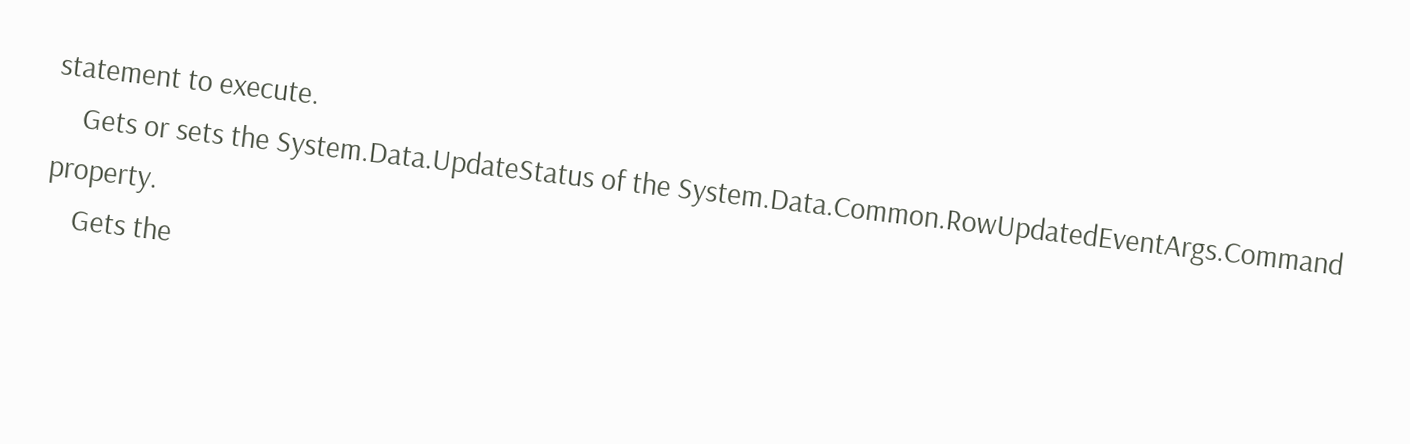statement to execute.
    Gets or sets the System.Data.UpdateStatus of the System.Data.Common.RowUpdatedEventArgs.Command property.
    Gets the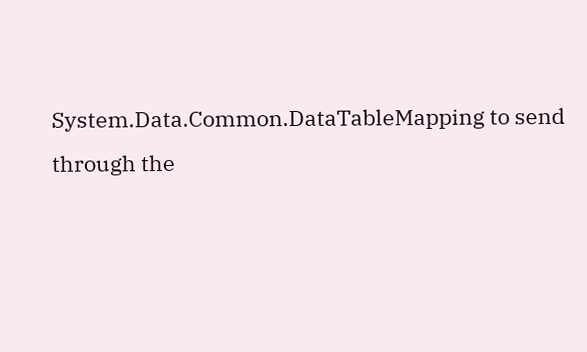System.Data.Common.DataTableMapping to send through the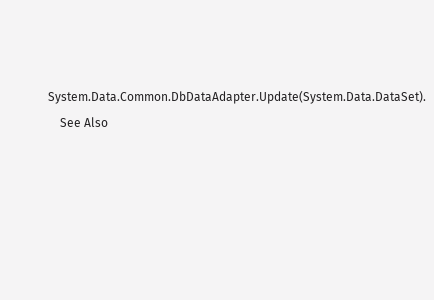System.Data.Common.DbDataAdapter.Update(System.Data.DataSet).
    See Also